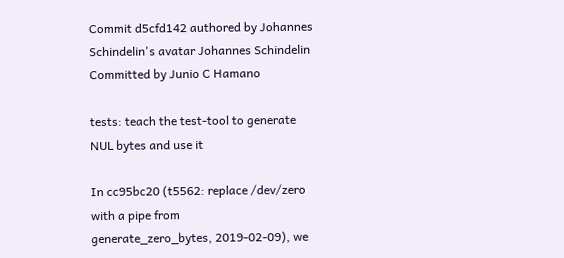Commit d5cfd142 authored by Johannes Schindelin's avatar Johannes Schindelin Committed by Junio C Hamano

tests: teach the test-tool to generate NUL bytes and use it

In cc95bc20 (t5562: replace /dev/zero with a pipe from
generate_zero_bytes, 2019-02-09), we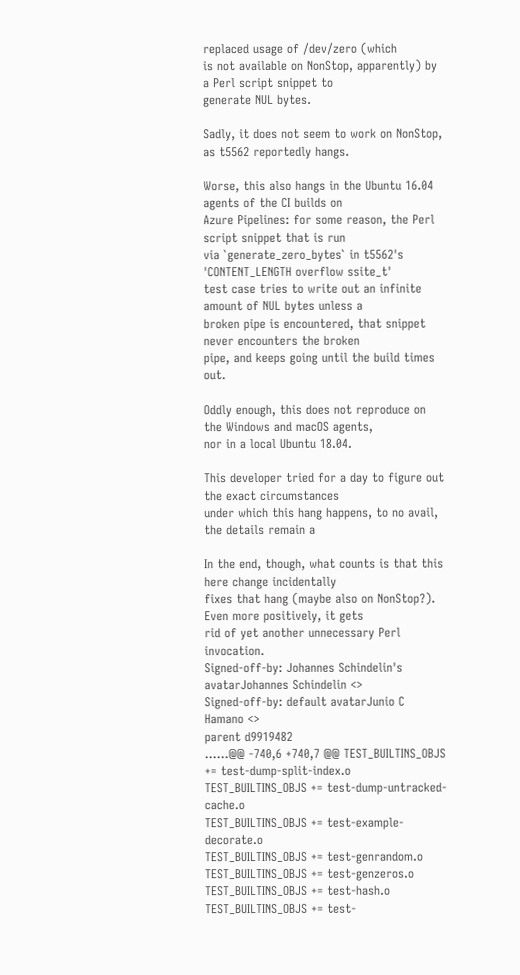replaced usage of /dev/zero (which
is not available on NonStop, apparently) by a Perl script snippet to
generate NUL bytes.

Sadly, it does not seem to work on NonStop, as t5562 reportedly hangs.

Worse, this also hangs in the Ubuntu 16.04 agents of the CI builds on
Azure Pipelines: for some reason, the Perl script snippet that is run
via `generate_zero_bytes` in t5562's 'CONTENT_LENGTH overflow ssite_t'
test case tries to write out an infinite amount of NUL bytes unless a
broken pipe is encountered, that snippet never encounters the broken
pipe, and keeps going until the build times out.

Oddly enough, this does not reproduce on the Windows and macOS agents,
nor in a local Ubuntu 18.04.

This developer tried for a day to figure out the exact circumstances
under which this hang happens, to no avail, the details remain a

In the end, though, what counts is that this here change incidentally
fixes that hang (maybe also on NonStop?). Even more positively, it gets
rid of yet another unnecessary Perl invocation.
Signed-off-by: Johannes Schindelin's avatarJohannes Schindelin <>
Signed-off-by: default avatarJunio C Hamano <>
parent d9919482
......@@ -740,6 +740,7 @@ TEST_BUILTINS_OBJS += test-dump-split-index.o
TEST_BUILTINS_OBJS += test-dump-untracked-cache.o
TEST_BUILTINS_OBJS += test-example-decorate.o
TEST_BUILTINS_OBJS += test-genrandom.o
TEST_BUILTINS_OBJS += test-genzeros.o
TEST_BUILTINS_OBJS += test-hash.o
TEST_BUILTINS_OBJS += test-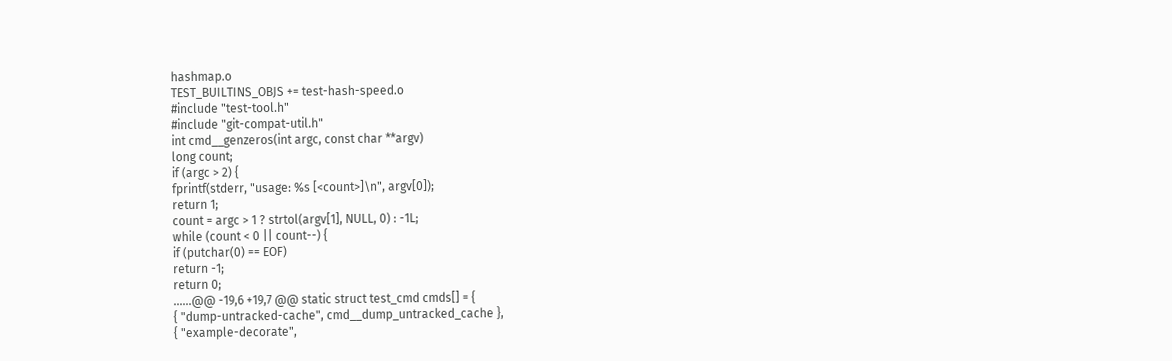hashmap.o
TEST_BUILTINS_OBJS += test-hash-speed.o
#include "test-tool.h"
#include "git-compat-util.h"
int cmd__genzeros(int argc, const char **argv)
long count;
if (argc > 2) {
fprintf(stderr, "usage: %s [<count>]\n", argv[0]);
return 1;
count = argc > 1 ? strtol(argv[1], NULL, 0) : -1L;
while (count < 0 || count--) {
if (putchar(0) == EOF)
return -1;
return 0;
......@@ -19,6 +19,7 @@ static struct test_cmd cmds[] = {
{ "dump-untracked-cache", cmd__dump_untracked_cache },
{ "example-decorate",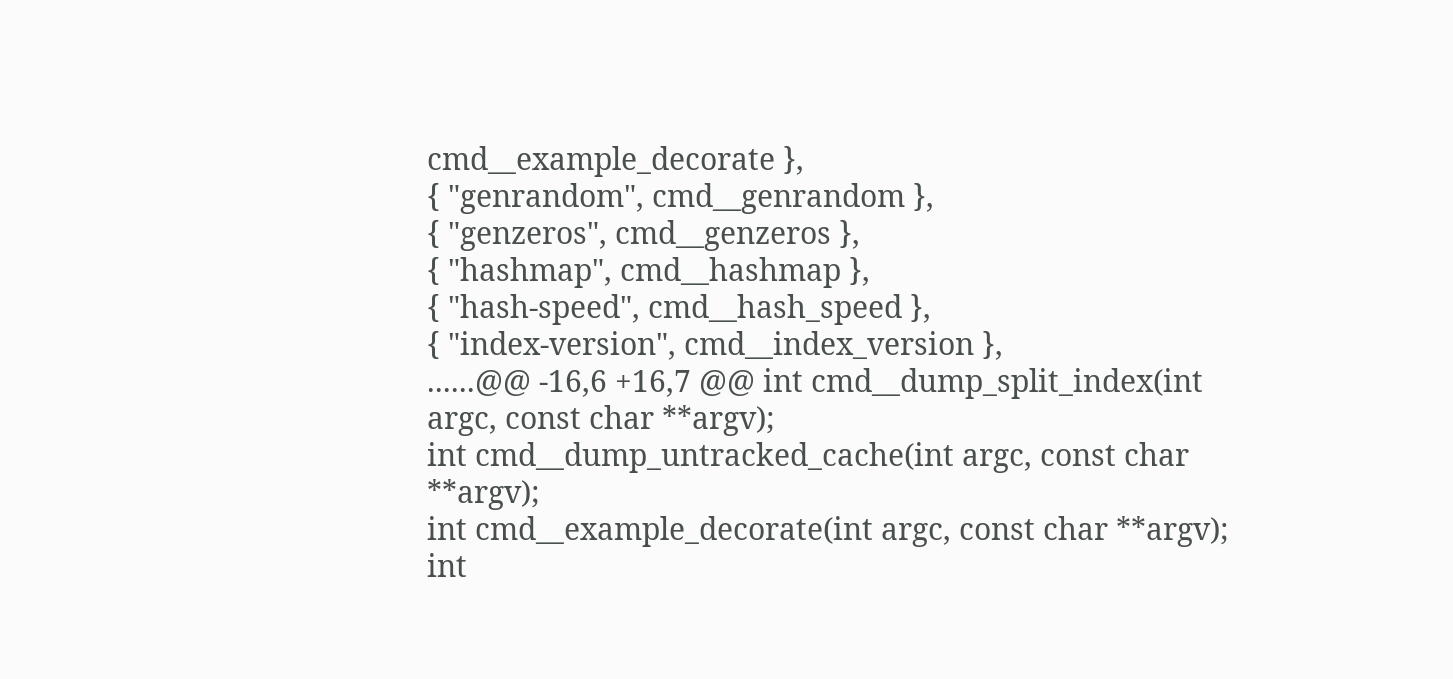cmd__example_decorate },
{ "genrandom", cmd__genrandom },
{ "genzeros", cmd__genzeros },
{ "hashmap", cmd__hashmap },
{ "hash-speed", cmd__hash_speed },
{ "index-version", cmd__index_version },
......@@ -16,6 +16,7 @@ int cmd__dump_split_index(int argc, const char **argv);
int cmd__dump_untracked_cache(int argc, const char **argv);
int cmd__example_decorate(int argc, const char **argv);
int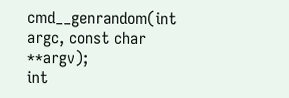cmd__genrandom(int argc, const char **argv);
int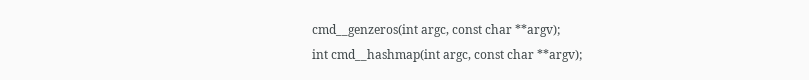cmd__genzeros(int argc, const char **argv);
int cmd__hashmap(int argc, const char **argv);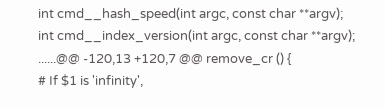int cmd__hash_speed(int argc, const char **argv);
int cmd__index_version(int argc, const char **argv);
......@@ -120,13 +120,7 @@ remove_cr () {
# If $1 is 'infinity',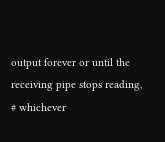output forever or until the receiving pipe stops reading,
# whichever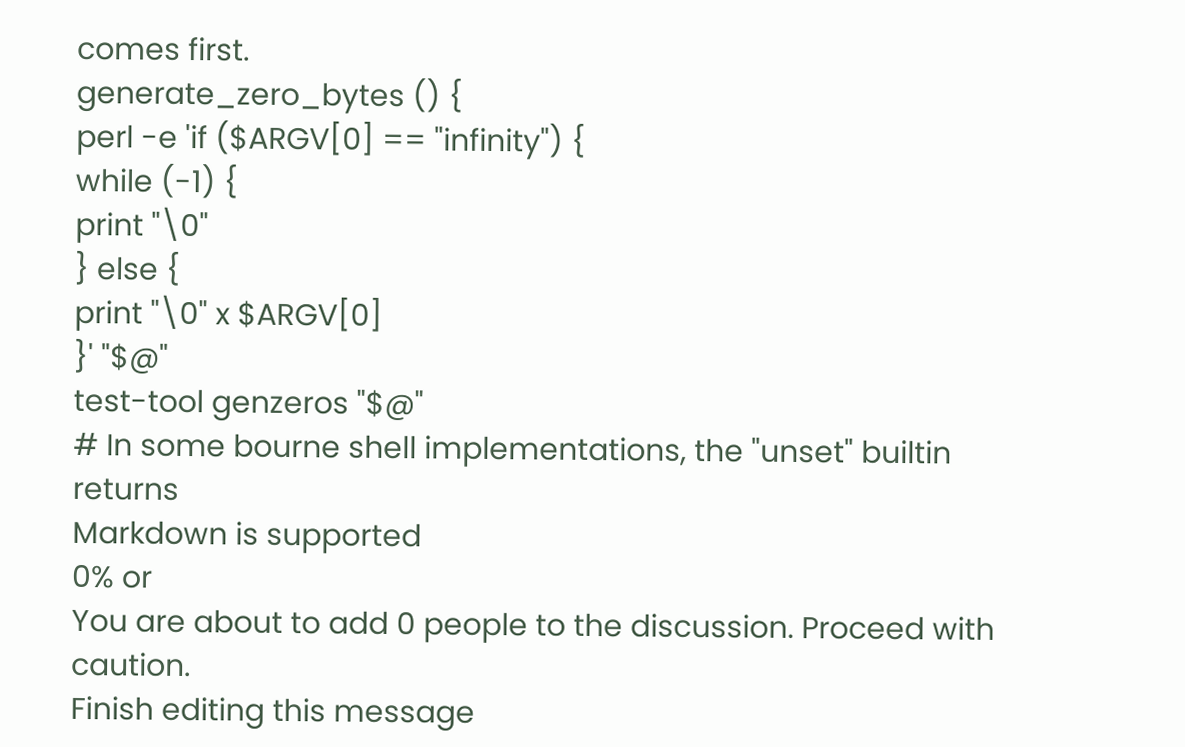comes first.
generate_zero_bytes () {
perl -e 'if ($ARGV[0] == "infinity") {
while (-1) {
print "\0"
} else {
print "\0" x $ARGV[0]
}' "$@"
test-tool genzeros "$@"
# In some bourne shell implementations, the "unset" builtin returns
Markdown is supported
0% or
You are about to add 0 people to the discussion. Proceed with caution.
Finish editing this message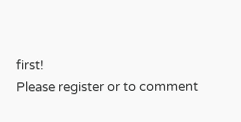first!
Please register or to comment